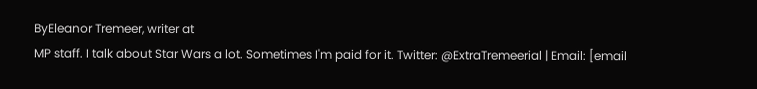ByEleanor Tremeer, writer at
MP staff. I talk about Star Wars a lot. Sometimes I'm paid for it. Twitter: @ExtraTremeerial | Email: [email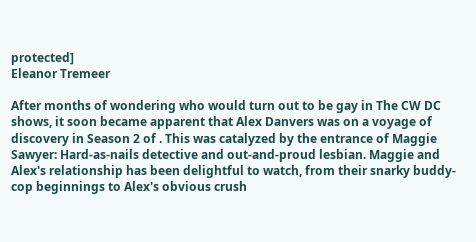protected]
Eleanor Tremeer

After months of wondering who would turn out to be gay in The CW DC shows, it soon became apparent that Alex Danvers was on a voyage of discovery in Season 2 of . This was catalyzed by the entrance of Maggie Sawyer: Hard-as-nails detective and out-and-proud lesbian. Maggie and Alex's relationship has been delightful to watch, from their snarky buddy-cop beginnings to Alex's obvious crush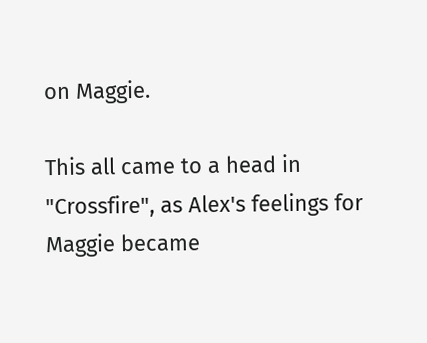on Maggie.

This all came to a head in "Crossfire", as Alex's feelings for Maggie became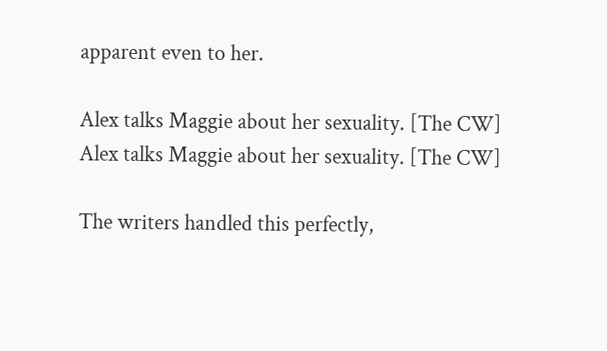apparent even to her.

Alex talks Maggie about her sexuality. [The CW]
Alex talks Maggie about her sexuality. [The CW]

The writers handled this perfectly,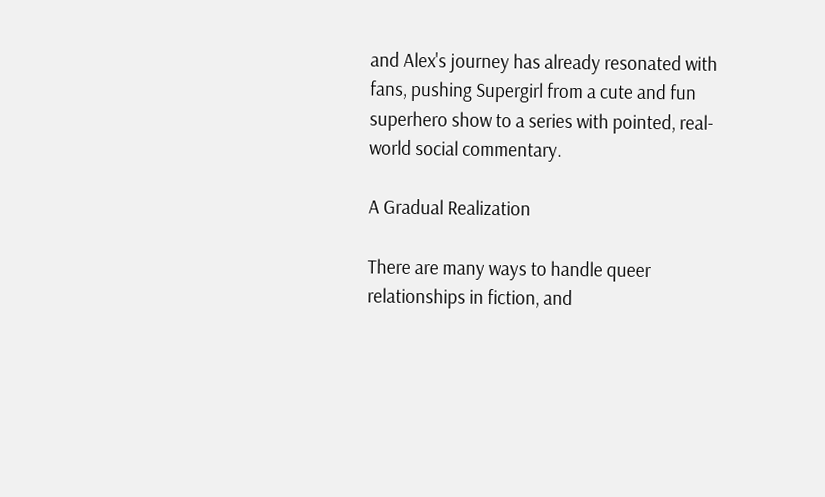and Alex's journey has already resonated with fans, pushing Supergirl from a cute and fun superhero show to a series with pointed, real-world social commentary.

A Gradual Realization

There are many ways to handle queer relationships in fiction, and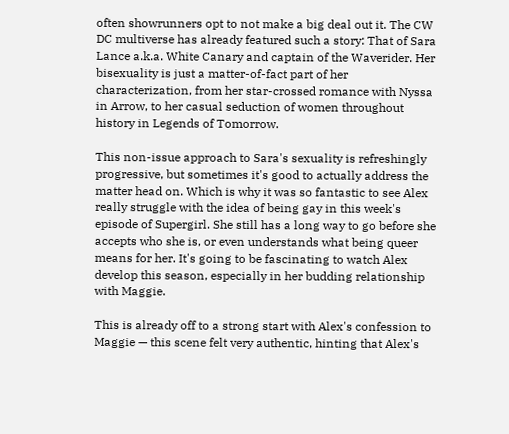often showrunners opt to not make a big deal out it. The CW DC multiverse has already featured such a story: That of Sara Lance a.k.a. White Canary and captain of the Waverider. Her bisexuality is just a matter-of-fact part of her characterization, from her star-crossed romance with Nyssa in Arrow, to her casual seduction of women throughout history in Legends of Tomorrow.

This non-issue approach to Sara's sexuality is refreshingly progressive, but sometimes it's good to actually address the matter head on. Which is why it was so fantastic to see Alex really struggle with the idea of being gay in this week's episode of Supergirl. She still has a long way to go before she accepts who she is, or even understands what being queer means for her. It's going to be fascinating to watch Alex develop this season, especially in her budding relationship with Maggie.

This is already off to a strong start with Alex's confession to Maggie — this scene felt very authentic, hinting that Alex's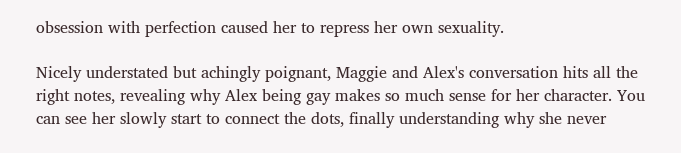obsession with perfection caused her to repress her own sexuality.

Nicely understated but achingly poignant, Maggie and Alex's conversation hits all the right notes, revealing why Alex being gay makes so much sense for her character. You can see her slowly start to connect the dots, finally understanding why she never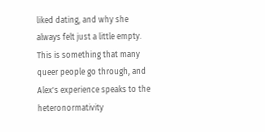liked dating, and why she always felt just a little empty. This is something that many queer people go through, and Alex's experience speaks to the heteronormativity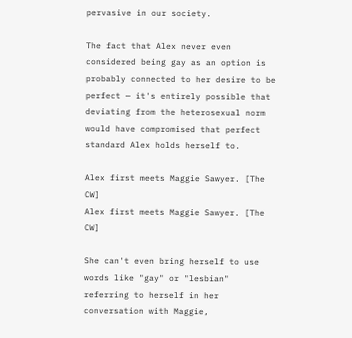pervasive in our society.

The fact that Alex never even considered being gay as an option is probably connected to her desire to be perfect — it's entirely possible that deviating from the heterosexual norm would have compromised that perfect standard Alex holds herself to.

Alex first meets Maggie Sawyer. [The CW]
Alex first meets Maggie Sawyer. [The CW]

She can't even bring herself to use words like "gay" or "lesbian" referring to herself in her conversation with Maggie,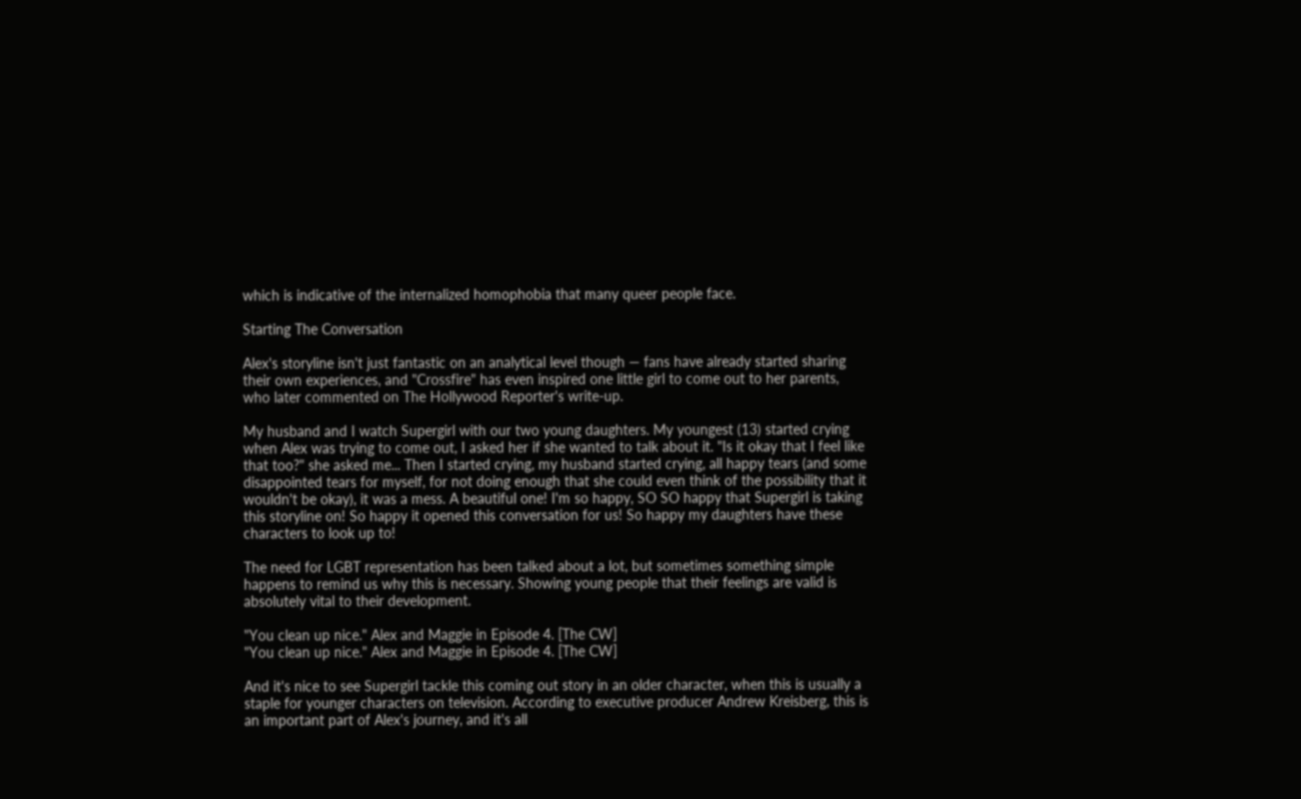which is indicative of the internalized homophobia that many queer people face.

Starting The Conversation

Alex's storyline isn't just fantastic on an analytical level though — fans have already started sharing their own experiences, and "Crossfire" has even inspired one little girl to come out to her parents, who later commented on The Hollywood Reporter's write-up.

My husband and I watch Supergirl with our two young daughters. My youngest (13) started crying when Alex was trying to come out, I asked her if she wanted to talk about it. "Is it okay that I feel like that too?" she asked me... Then I started crying, my husband started crying, all happy tears (and some disappointed tears for myself, for not doing enough that she could even think of the possibility that it wouldn't be okay), it was a mess. A beautiful one! I'm so happy, SO SO happy that Supergirl is taking this storyline on! So happy it opened this conversation for us! So happy my daughters have these characters to look up to!

The need for LGBT representation has been talked about a lot, but sometimes something simple happens to remind us why this is necessary. Showing young people that their feelings are valid is absolutely vital to their development.

"You clean up nice." Alex and Maggie in Episode 4. [The CW]
"You clean up nice." Alex and Maggie in Episode 4. [The CW]

And it's nice to see Supergirl tackle this coming out story in an older character, when this is usually a staple for younger characters on television. According to executive producer Andrew Kreisberg, this is an important part of Alex's journey, and it's all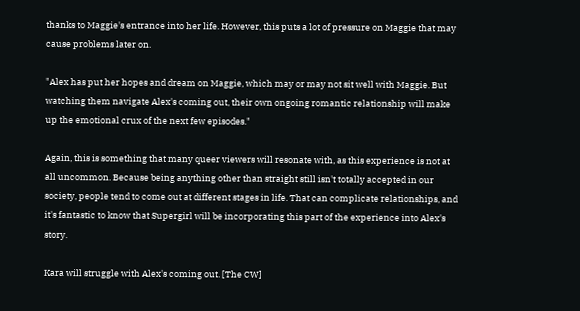thanks to Maggie's entrance into her life. However, this puts a lot of pressure on Maggie that may cause problems later on.

"Alex has put her hopes and dream on Maggie, which may or may not sit well with Maggie. But watching them navigate Alex's coming out, their own ongoing romantic relationship will make up the emotional crux of the next few episodes."

Again, this is something that many queer viewers will resonate with, as this experience is not at all uncommon. Because being anything other than straight still isn't totally accepted in our society, people tend to come out at different stages in life. That can complicate relationships, and it's fantastic to know that Supergirl will be incorporating this part of the experience into Alex's story.

Kara will struggle with Alex's coming out. [The CW]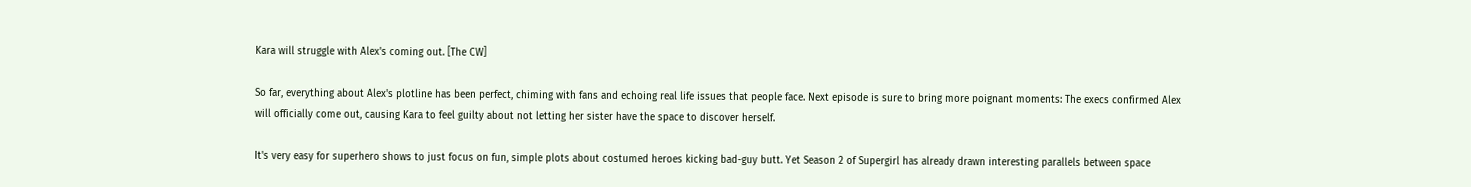Kara will struggle with Alex's coming out. [The CW]

So far, everything about Alex's plotline has been perfect, chiming with fans and echoing real life issues that people face. Next episode is sure to bring more poignant moments: The execs confirmed Alex will officially come out, causing Kara to feel guilty about not letting her sister have the space to discover herself.

It's very easy for superhero shows to just focus on fun, simple plots about costumed heroes kicking bad-guy butt. Yet Season 2 of Supergirl has already drawn interesting parallels between space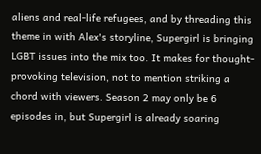aliens and real-life refugees, and by threading this theme in with Alex's storyline, Supergirl is bringing LGBT issues into the mix too. It makes for thought-provoking television, not to mention striking a chord with viewers. Season 2 may only be 6 episodes in, but Supergirl is already soaring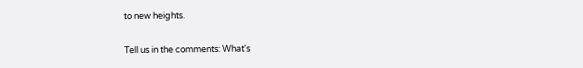to new heights.

Tell us in the comments: What's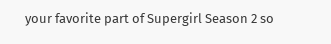your favorite part of Supergirl Season 2 so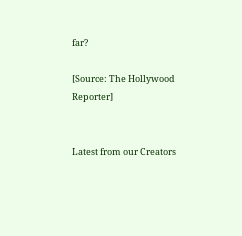far?

[Source: The Hollywood Reporter]


Latest from our Creators